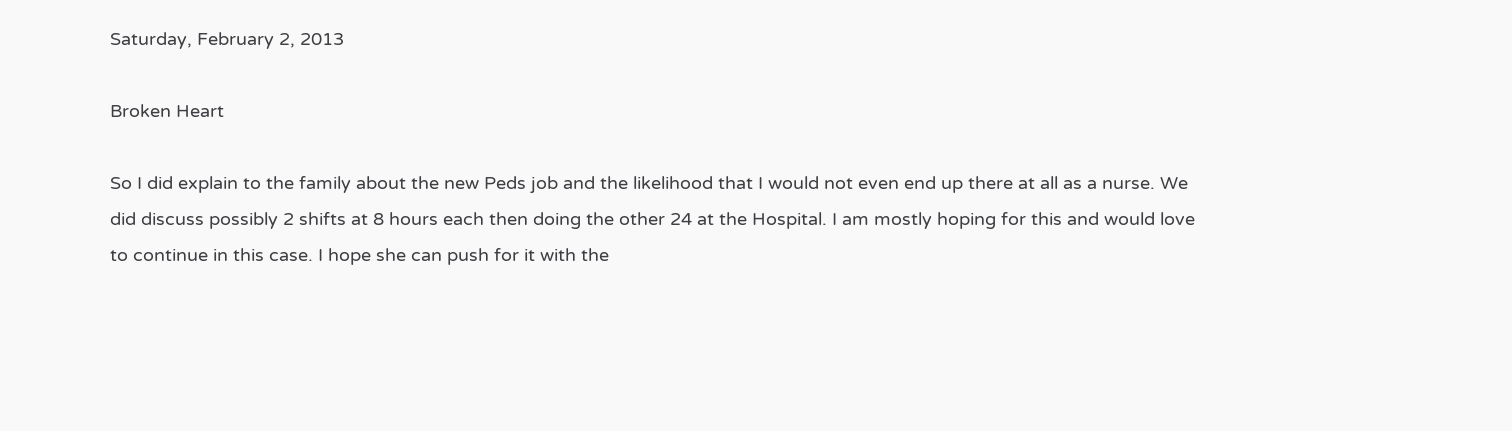Saturday, February 2, 2013

Broken Heart

So I did explain to the family about the new Peds job and the likelihood that I would not even end up there at all as a nurse. We did discuss possibly 2 shifts at 8 hours each then doing the other 24 at the Hospital. I am mostly hoping for this and would love to continue in this case. I hope she can push for it with the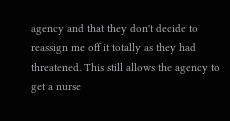agency and that they don't decide to reassign me off it totally as they had threatened. This still allows the agency to get a nurse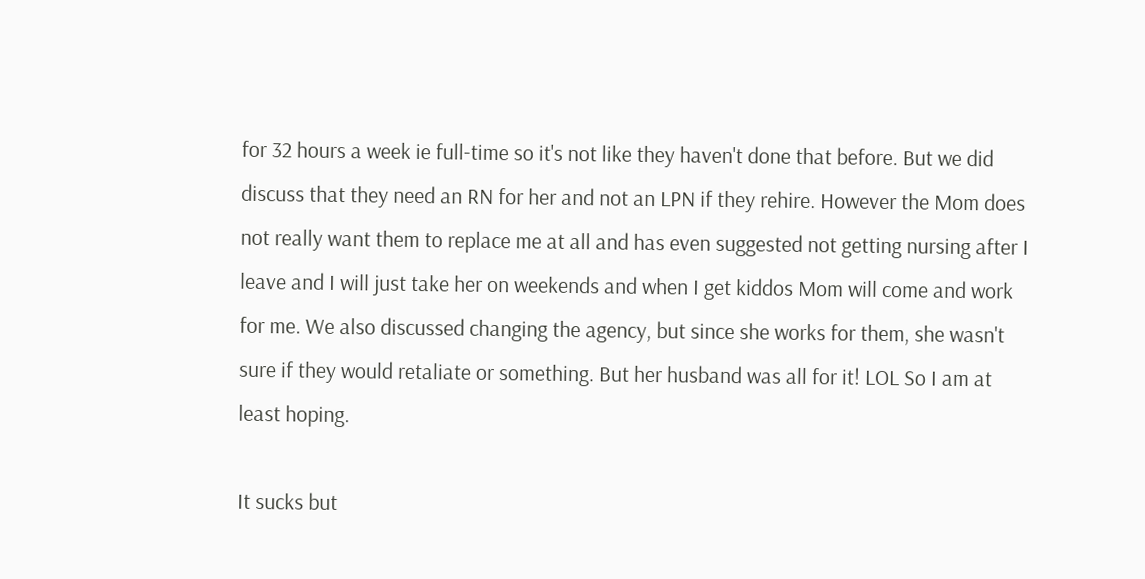for 32 hours a week ie full-time so it's not like they haven't done that before. But we did discuss that they need an RN for her and not an LPN if they rehire. However the Mom does not really want them to replace me at all and has even suggested not getting nursing after I leave and I will just take her on weekends and when I get kiddos Mom will come and work for me. We also discussed changing the agency, but since she works for them, she wasn't sure if they would retaliate or something. But her husband was all for it! LOL So I am at least hoping.

It sucks but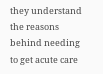they understand the reasons behind needing to get acute care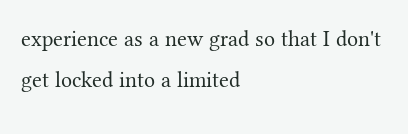experience as a new grad so that I don't get locked into a limited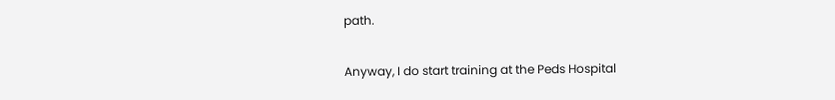path.

Anyway, I do start training at the Peds Hospital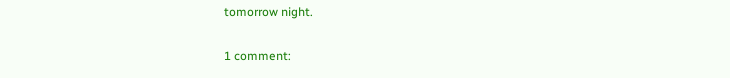tomorrow night.

1 comment: